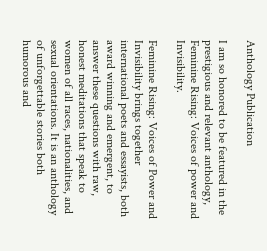Anthology Publication

I am so honored to be featured in the prestigious and relevant anthology, Feminine Rising: Voices of power and Invisibility.

Feminine Rising: Voices of Power and Invisibility brings together international poets and essayists, both award winning and emergent, to answer these questions with raw, honest meditations that speak to women of all races, nationalities, and sexual orientations. It is an anthology of unforgettable stories both humorous and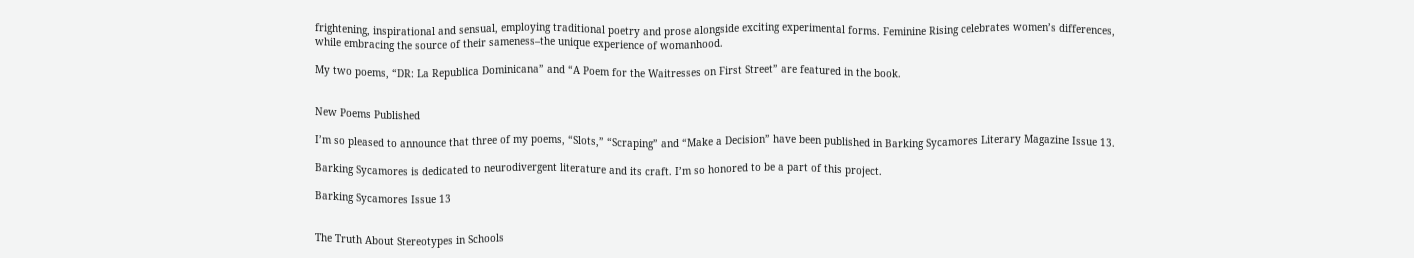frightening, inspirational and sensual, employing traditional poetry and prose alongside exciting experimental forms. Feminine Rising celebrates women’s differences, while embracing the source of their sameness–the unique experience of womanhood.

My two poems, “DR: La Republica Dominicana” and “A Poem for the Waitresses on First Street” are featured in the book.


New Poems Published

I’m so pleased to announce that three of my poems, “Slots,” “Scraping” and “Make a Decision” have been published in Barking Sycamores Literary Magazine Issue 13.

Barking Sycamores is dedicated to neurodivergent literature and its craft. I’m so honored to be a part of this project.

Barking Sycamores Issue 13


The Truth About Stereotypes in Schools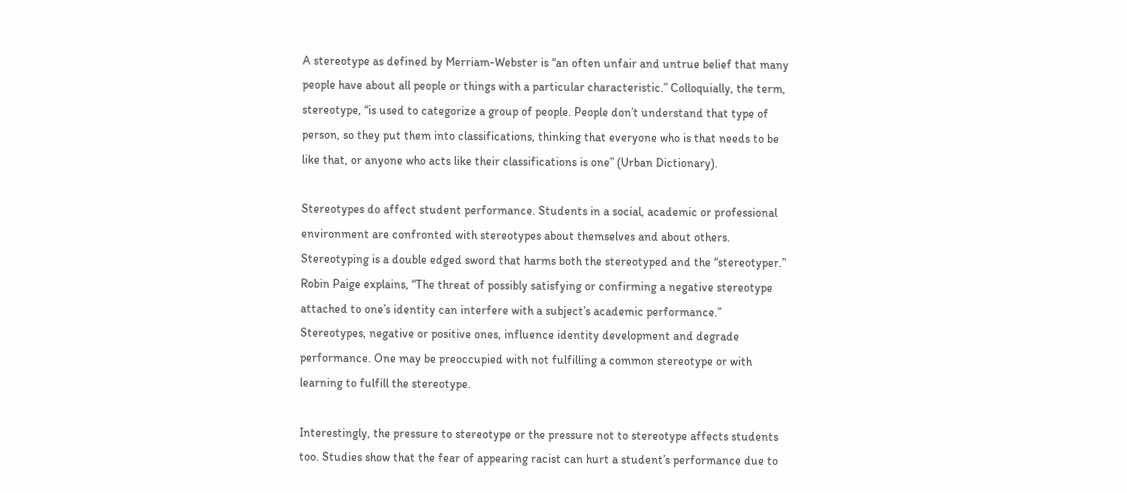A stereotype as defined by Merriam-Webster is “an often unfair and untrue belief that many people have about all people or things with a particular characteristic.” Colloquially, the term, stereotype, “is used to categorize a group of people. People don’t understand that type of person, so they put them into classifications, thinking that everyone who is that needs to be like that, or anyone who acts like their classifications is one” (Urban Dictionary).

Stereotypes do affect student performance. Students in a social, academic or professional environment are confronted with stereotypes about themselves and about others. Stereotyping is a double edged sword that harms both the stereotyped and the “stereotyper.” Robin Paige explains, “The threat of possibly satisfying or confirming a negative stereotype attached to one’s identity can interfere with a subject’s academic performance.” Stereotypes, negative or positive ones, influence identity development and degrade performance. One may be preoccupied with not fulfilling a common stereotype or with learning to fulfill the stereotype.

Interestingly, the pressure to stereotype or the pressure not to stereotype affects students too. Studies show that the fear of appearing racist can hurt a student’s performance due to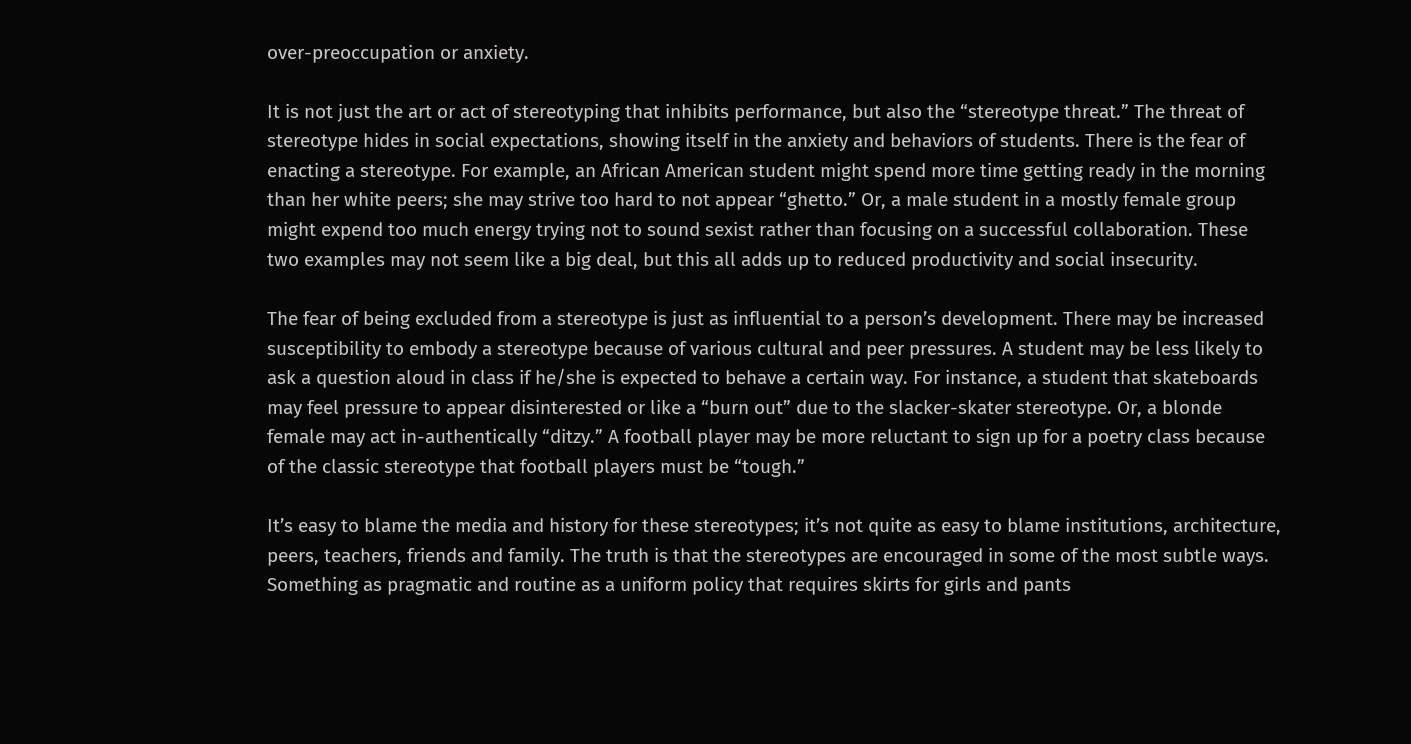over-preoccupation or anxiety.

It is not just the art or act of stereotyping that inhibits performance, but also the “stereotype threat.” The threat of stereotype hides in social expectations, showing itself in the anxiety and behaviors of students. There is the fear of enacting a stereotype. For example, an African American student might spend more time getting ready in the morning than her white peers; she may strive too hard to not appear “ghetto.” Or, a male student in a mostly female group might expend too much energy trying not to sound sexist rather than focusing on a successful collaboration. These two examples may not seem like a big deal, but this all adds up to reduced productivity and social insecurity.

The fear of being excluded from a stereotype is just as influential to a person’s development. There may be increased susceptibility to embody a stereotype because of various cultural and peer pressures. A student may be less likely to ask a question aloud in class if he/she is expected to behave a certain way. For instance, a student that skateboards may feel pressure to appear disinterested or like a “burn out” due to the slacker-skater stereotype. Or, a blonde female may act in-authentically “ditzy.” A football player may be more reluctant to sign up for a poetry class because of the classic stereotype that football players must be “tough.”

It’s easy to blame the media and history for these stereotypes; it’s not quite as easy to blame institutions, architecture, peers, teachers, friends and family. The truth is that the stereotypes are encouraged in some of the most subtle ways. Something as pragmatic and routine as a uniform policy that requires skirts for girls and pants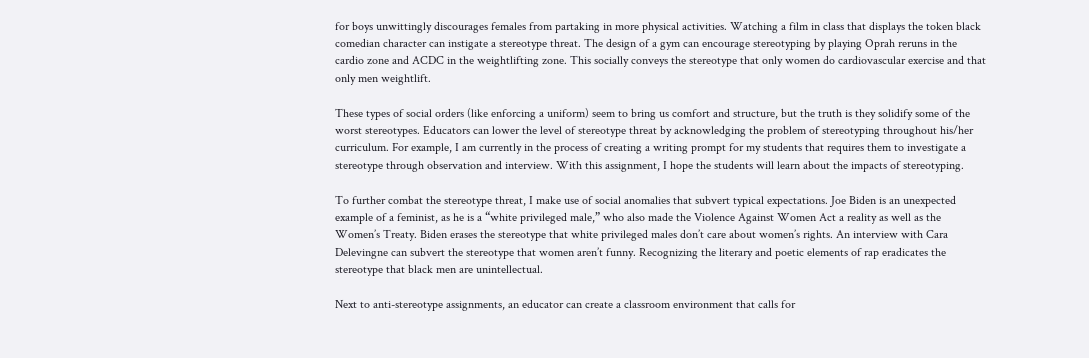for boys unwittingly discourages females from partaking in more physical activities. Watching a film in class that displays the token black comedian character can instigate a stereotype threat. The design of a gym can encourage stereotyping by playing Oprah reruns in the cardio zone and ACDC in the weightlifting zone. This socially conveys the stereotype that only women do cardiovascular exercise and that only men weightlift.

These types of social orders (like enforcing a uniform) seem to bring us comfort and structure, but the truth is they solidify some of the worst stereotypes. Educators can lower the level of stereotype threat by acknowledging the problem of stereotyping throughout his/her curriculum. For example, I am currently in the process of creating a writing prompt for my students that requires them to investigate a stereotype through observation and interview. With this assignment, I hope the students will learn about the impacts of stereotyping.

To further combat the stereotype threat, I make use of social anomalies that subvert typical expectations. Joe Biden is an unexpected example of a feminist, as he is a “white privileged male,” who also made the Violence Against Women Act a reality as well as the Women’s Treaty. Biden erases the stereotype that white privileged males don’t care about women’s rights. An interview with Cara Delevingne can subvert the stereotype that women aren’t funny. Recognizing the literary and poetic elements of rap eradicates the stereotype that black men are unintellectual.

Next to anti-stereotype assignments, an educator can create a classroom environment that calls for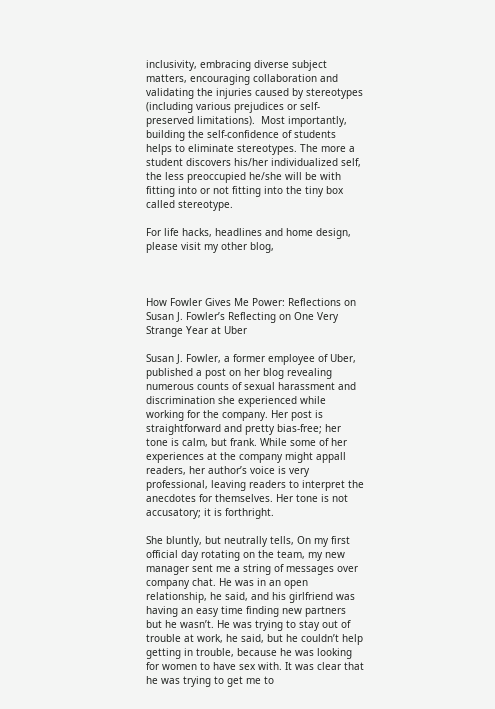inclusivity, embracing diverse subject matters, encouraging collaboration and validating the injuries caused by stereotypes (including various prejudices or self-preserved limitations).  Most importantly, building the self-confidence of students helps to eliminate stereotypes. The more a student discovers his/her individualized self, the less preoccupied he/she will be with fitting into or not fitting into the tiny box called stereotype.

For life hacks, headlines and home design, please visit my other blog,



How Fowler Gives Me Power: Reflections on Susan J. Fowler’s Reflecting on One Very Strange Year at Uber

Susan J. Fowler, a former employee of Uber, published a post on her blog revealing numerous counts of sexual harassment and discrimination she experienced while working for the company. Her post is straightforward and pretty bias-free; her tone is calm, but frank. While some of her experiences at the company might appall readers, her author’s voice is very professional, leaving readers to interpret the anecdotes for themselves. Her tone is not accusatory; it is forthright.

She bluntly, but neutrally tells, On my first official day rotating on the team, my new manager sent me a string of messages over company chat. He was in an open relationship, he said, and his girlfriend was having an easy time finding new partners but he wasn’t. He was trying to stay out of trouble at work, he said, but he couldn’t help getting in trouble, because he was looking for women to have sex with. It was clear that he was trying to get me to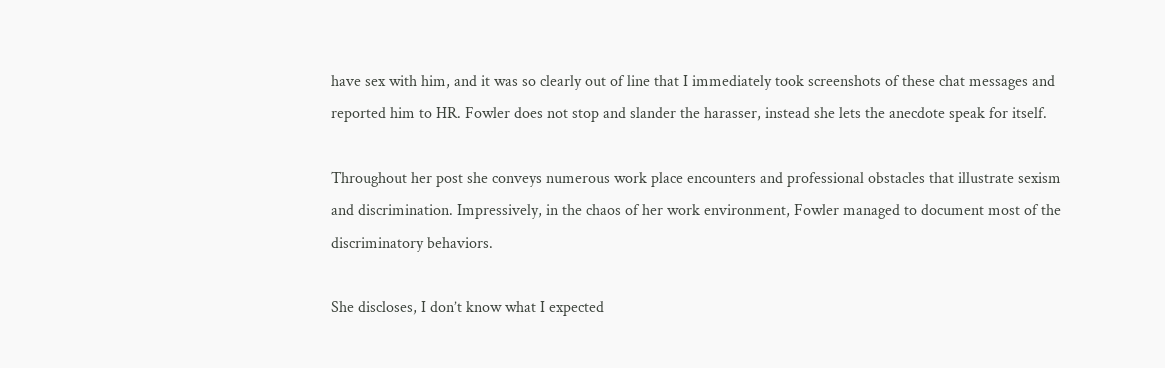have sex with him, and it was so clearly out of line that I immediately took screenshots of these chat messages and reported him to HR. Fowler does not stop and slander the harasser, instead she lets the anecdote speak for itself.

Throughout her post she conveys numerous work place encounters and professional obstacles that illustrate sexism and discrimination. Impressively, in the chaos of her work environment, Fowler managed to document most of the discriminatory behaviors.

She discloses, I don’t know what I expected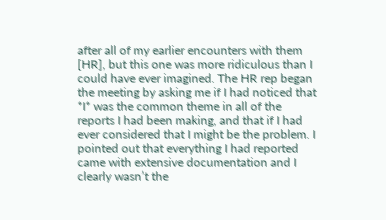after all of my earlier encounters with them [HR], but this one was more ridiculous than I could have ever imagined. The HR rep began the meeting by asking me if I had noticed that *I* was the common theme in all of the reports I had been making, and that if I had ever considered that I might be the problem. I pointed out that everything I had reported came with extensive documentation and I clearly wasn’t the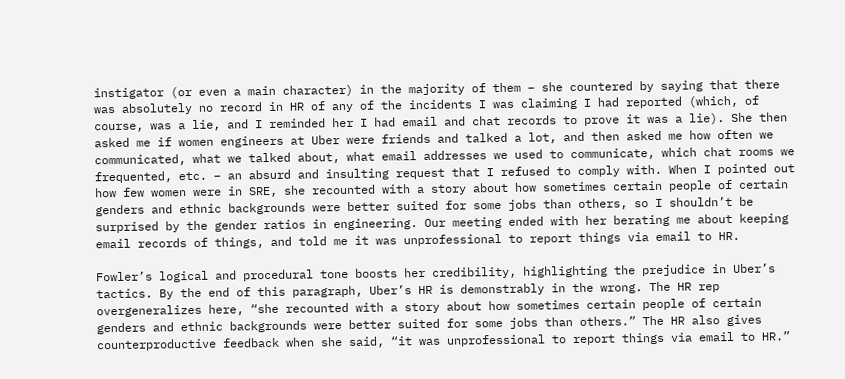instigator (or even a main character) in the majority of them – she countered by saying that there was absolutely no record in HR of any of the incidents I was claiming I had reported (which, of course, was a lie, and I reminded her I had email and chat records to prove it was a lie). She then asked me if women engineers at Uber were friends and talked a lot, and then asked me how often we communicated, what we talked about, what email addresses we used to communicate, which chat rooms we frequented, etc. – an absurd and insulting request that I refused to comply with. When I pointed out how few women were in SRE, she recounted with a story about how sometimes certain people of certain genders and ethnic backgrounds were better suited for some jobs than others, so I shouldn’t be surprised by the gender ratios in engineering. Our meeting ended with her berating me about keeping email records of things, and told me it was unprofessional to report things via email to HR.

Fowler’s logical and procedural tone boosts her credibility, highlighting the prejudice in Uber’s tactics. By the end of this paragraph, Uber’s HR is demonstrably in the wrong. The HR rep overgeneralizes here, “she recounted with a story about how sometimes certain people of certain genders and ethnic backgrounds were better suited for some jobs than others.” The HR also gives counterproductive feedback when she said, “it was unprofessional to report things via email to HR.”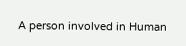A person involved in Human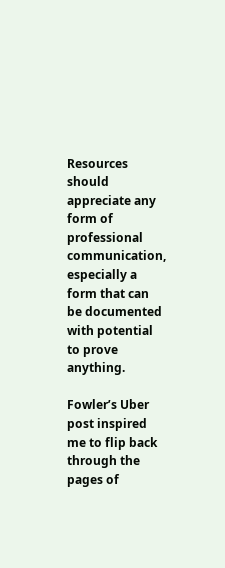Resources should appreciate any form of professional communication, especially a form that can be documented with potential to prove anything.

Fowler’s Uber post inspired me to flip back through the pages of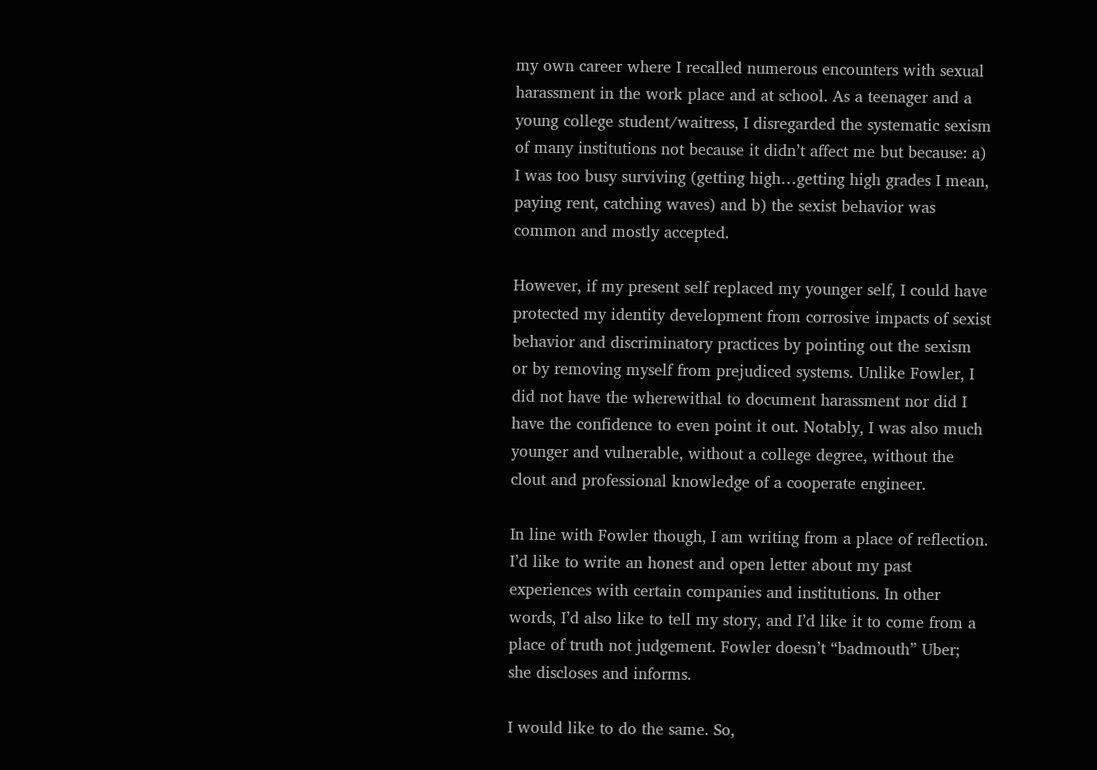my own career where I recalled numerous encounters with sexual harassment in the work place and at school. As a teenager and a young college student/waitress, I disregarded the systematic sexism of many institutions not because it didn’t affect me but because: a) I was too busy surviving (getting high…getting high grades I mean, paying rent, catching waves) and b) the sexist behavior was common and mostly accepted.

However, if my present self replaced my younger self, I could have protected my identity development from corrosive impacts of sexist behavior and discriminatory practices by pointing out the sexism or by removing myself from prejudiced systems. Unlike Fowler, I did not have the wherewithal to document harassment nor did I have the confidence to even point it out. Notably, I was also much younger and vulnerable, without a college degree, without the clout and professional knowledge of a cooperate engineer.

In line with Fowler though, I am writing from a place of reflection. I’d like to write an honest and open letter about my past experiences with certain companies and institutions. In other words, I’d also like to tell my story, and I’d like it to come from a place of truth not judgement. Fowler doesn’t “badmouth” Uber; she discloses and informs.

I would like to do the same. So,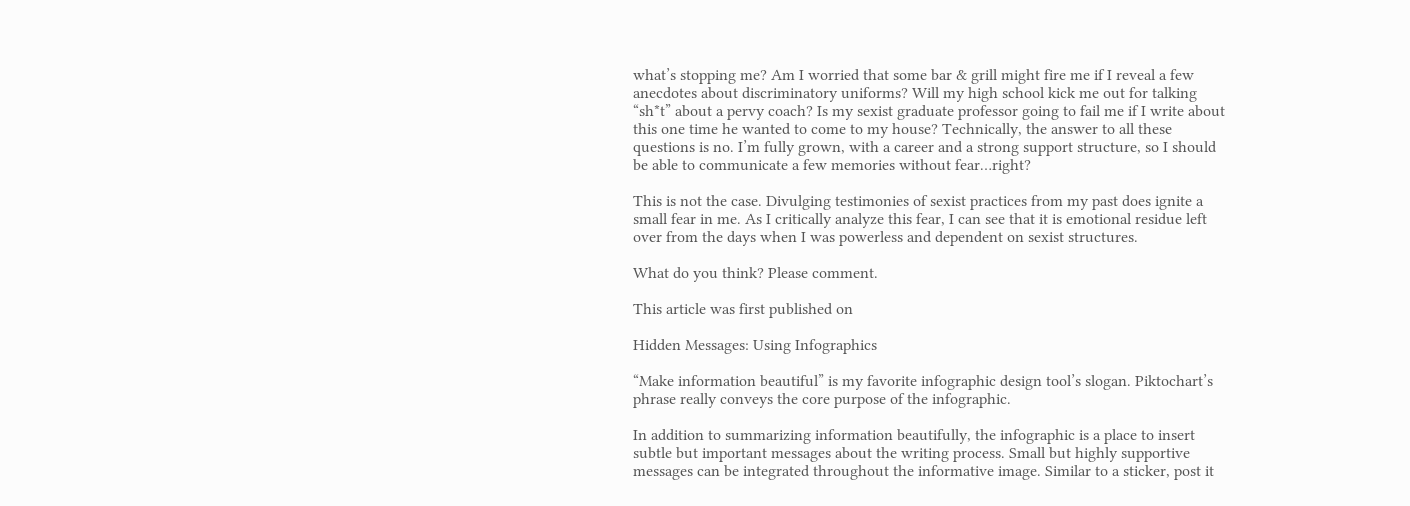what’s stopping me? Am I worried that some bar & grill might fire me if I reveal a few anecdotes about discriminatory uniforms? Will my high school kick me out for talking “sh*t” about a pervy coach? Is my sexist graduate professor going to fail me if I write about this one time he wanted to come to my house? Technically, the answer to all these questions is no. I’m fully grown, with a career and a strong support structure, so I should be able to communicate a few memories without fear…right?

This is not the case. Divulging testimonies of sexist practices from my past does ignite a small fear in me. As I critically analyze this fear, I can see that it is emotional residue left over from the days when I was powerless and dependent on sexist structures.

What do you think? Please comment.

This article was first published on

Hidden Messages: Using Infographics

“Make information beautiful” is my favorite infographic design tool’s slogan. Piktochart’s phrase really conveys the core purpose of the infographic.

In addition to summarizing information beautifully, the infographic is a place to insert subtle but important messages about the writing process. Small but highly supportive messages can be integrated throughout the informative image. Similar to a sticker, post it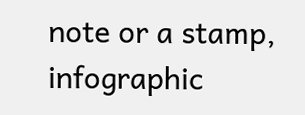note or a stamp, infographic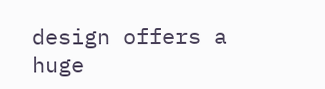design offers a huge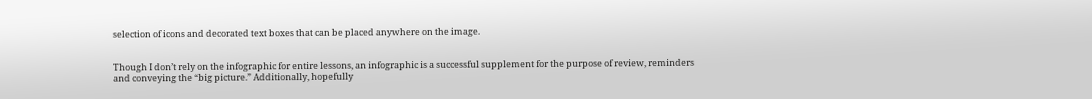selection of icons and decorated text boxes that can be placed anywhere on the image.


Though I don’t rely on the infographic for entire lessons, an infographic is a successful supplement for the purpose of review, reminders and conveying the “big picture.” Additionally, hopefully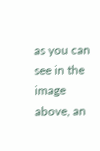as you can see in the image above, an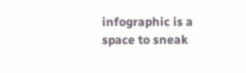infographic is a space to sneak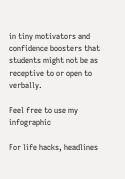in tiny motivators and confidence boosters that students might not be as receptive to or open to verbally.

Feel free to use my infographic

For life hacks, headlines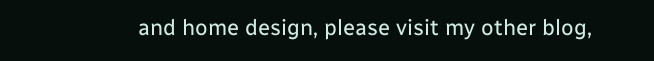and home design, please visit my other blog,